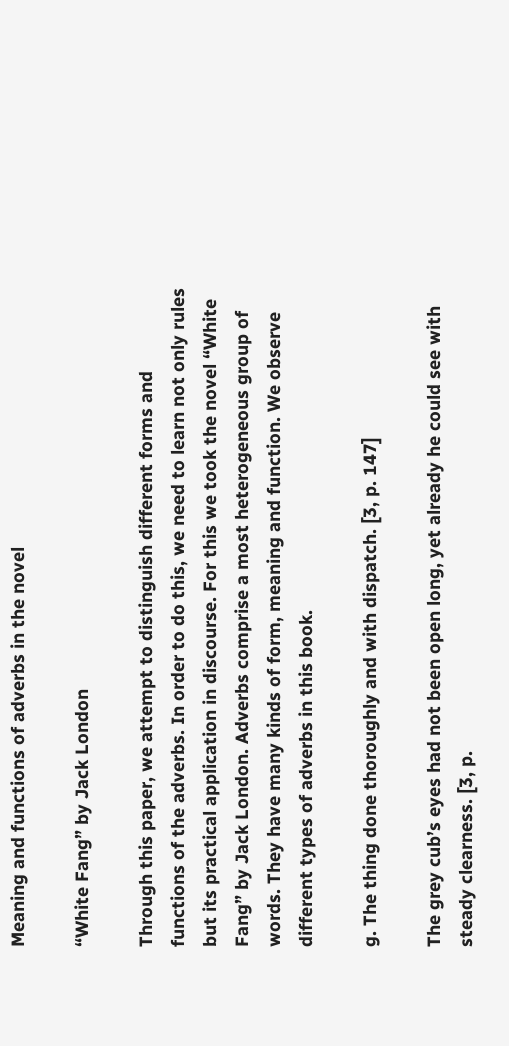Meaning and functions of adverbs in the novel

“White Fang” by Jack London

Through this paper, we attempt to distinguish different forms and functions of the adverbs. In order to do this, we need to learn not only rules but its practical application in discourse. For this we took the novel “White Fang” by Jack London. Adverbs comprise a most heterogeneous group of words. They have many kinds of form, meaning and function. We observe different types of adverbs in this book.

g. The thing done thoroughly and with dispatch. [3, p. 147]

The grey cub’s eyes had not been open long, yet already he could see with steady clearness. [3, p.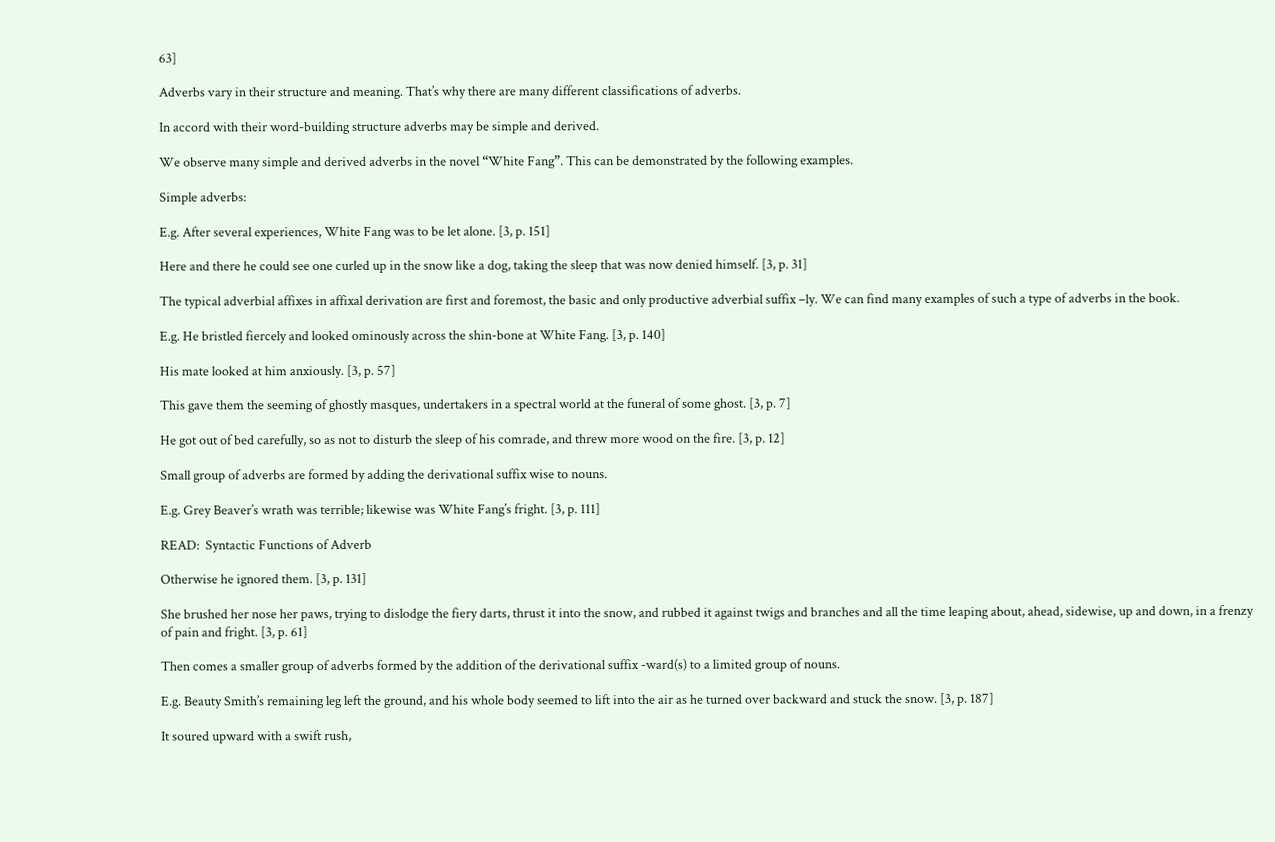63]

Adverbs vary in their structure and meaning. That’s why there are many different classifications of adverbs.

In accord with their word-building structure adverbs may be simple and derived.

We observe many simple and derived adverbs in the novel “White Fang”. This can be demonstrated by the following examples.

Simple adverbs:

E.g. After several experiences, White Fang was to be let alone. [3, p. 151]

Here and there he could see one curled up in the snow like a dog, taking the sleep that was now denied himself. [3, p. 31]

The typical adverbial affixes in affixal derivation are first and foremost, the basic and only productive adverbial suffix –ly. We can find many examples of such a type of adverbs in the book.

E.g. He bristled fiercely and looked ominously across the shin-bone at White Fang. [3, p. 140]

His mate looked at him anxiously. [3, p. 57]

This gave them the seeming of ghostly masques, undertakers in a spectral world at the funeral of some ghost. [3, p. 7]

He got out of bed carefully, so as not to disturb the sleep of his comrade, and threw more wood on the fire. [3, p. 12]

Small group of adverbs are formed by adding the derivational suffix wise to nouns.

E.g. Grey Beaver’s wrath was terrible; likewise was White Fang’s fright. [3, p. 111]

READ:  Syntactic Functions of Adverb

Otherwise he ignored them. [3, p. 131]

She brushed her nose her paws, trying to dislodge the fiery darts, thrust it into the snow, and rubbed it against twigs and branches and all the time leaping about, ahead, sidewise, up and down, in a frenzy of pain and fright. [3, p. 61]

Then comes a smaller group of adverbs formed by the addition of the derivational suffix -ward(s) to a limited group of nouns.

E.g. Beauty Smith’s remaining leg left the ground, and his whole body seemed to lift into the air as he turned over backward and stuck the snow. [3, p. 187]

It soured upward with a swift rush,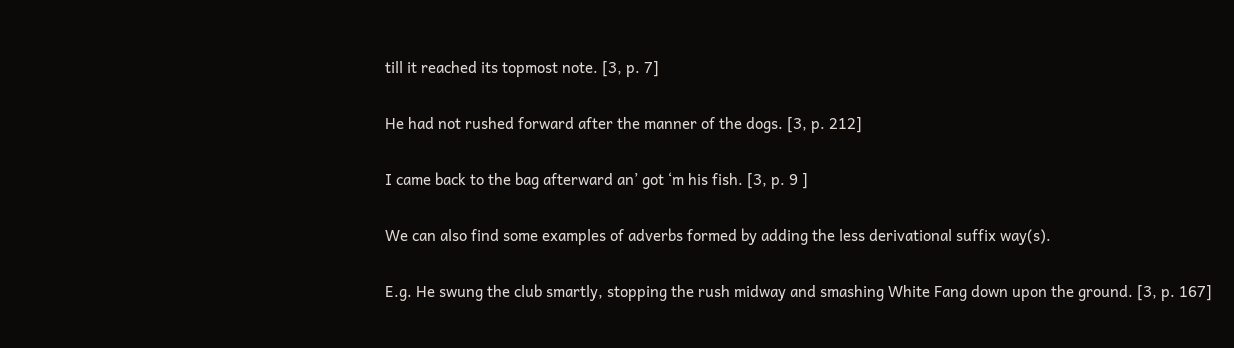till it reached its topmost note. [3, p. 7]

He had not rushed forward after the manner of the dogs. [3, p. 212]

I came back to the bag afterward an’ got ‘m his fish. [3, p. 9 ]

We can also find some examples of adverbs formed by adding the less derivational suffix way(s).

E.g. He swung the club smartly, stopping the rush midway and smashing White Fang down upon the ground. [3, p. 167]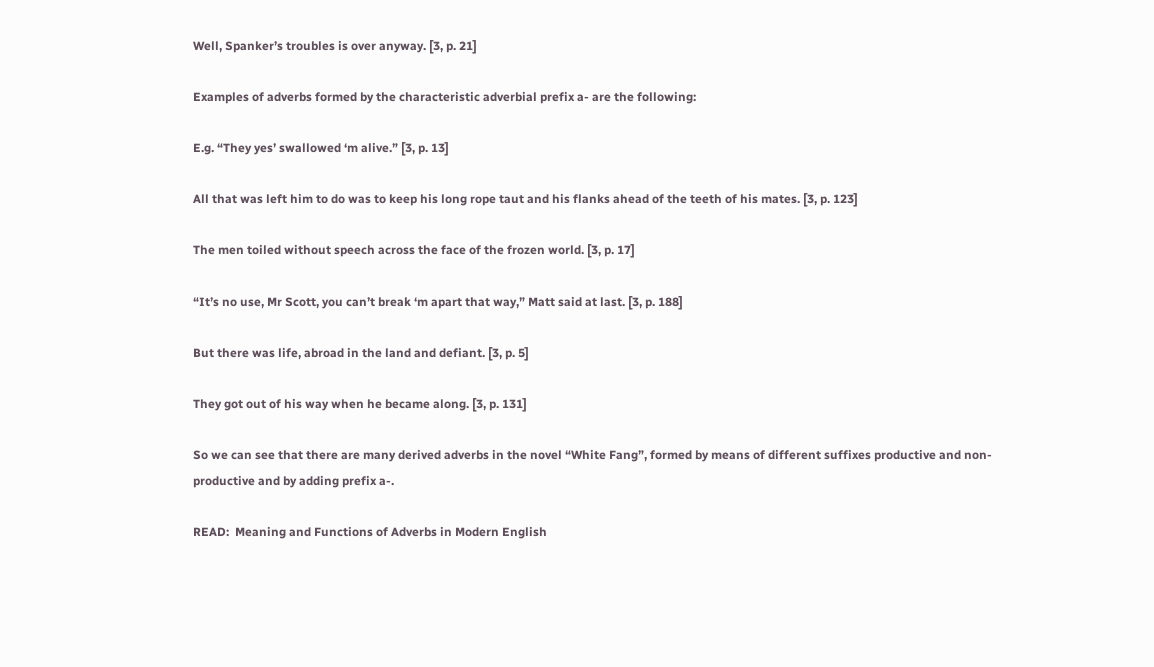Well, Spanker’s troubles is over anyway. [3, p. 21]

Examples of adverbs formed by the characteristic adverbial prefix a- are the following:

E.g. “They yes’ swallowed ‘m alive.” [3, p. 13]

All that was left him to do was to keep his long rope taut and his flanks ahead of the teeth of his mates. [3, p. 123]

The men toiled without speech across the face of the frozen world. [3, p. 17]

“It’s no use, Mr Scott, you can’t break ‘m apart that way,” Matt said at last. [3, p. 188]

But there was life, abroad in the land and defiant. [3, p. 5]

They got out of his way when he became along. [3, p. 131]

So we can see that there are many derived adverbs in the novel “White Fang”, formed by means of different suffixes productive and non-productive and by adding prefix a-.

READ:  Meaning and Functions of Adverbs in Modern English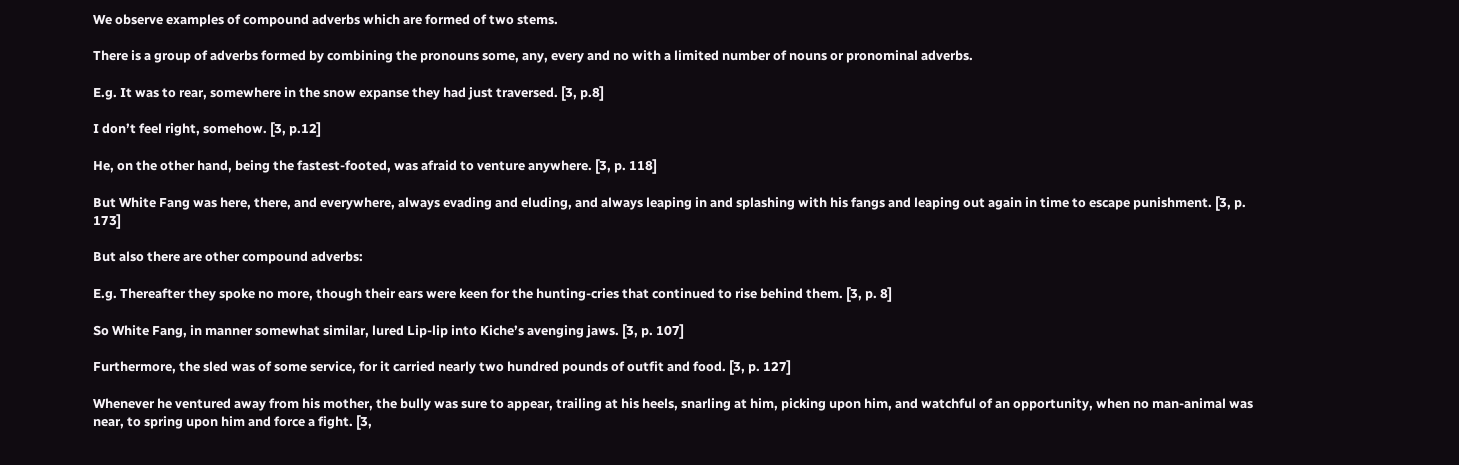We observe examples of compound adverbs which are formed of two stems.

There is a group of adverbs formed by combining the pronouns some, any, every and no with a limited number of nouns or pronominal adverbs.

E.g. It was to rear, somewhere in the snow expanse they had just traversed. [3, p.8]

I don’t feel right, somehow. [3, p.12]

He, on the other hand, being the fastest-footed, was afraid to venture anywhere. [3, p. 118]

But White Fang was here, there, and everywhere, always evading and eluding, and always leaping in and splashing with his fangs and leaping out again in time to escape punishment. [3, p. 173]

But also there are other compound adverbs:

E.g. Thereafter they spoke no more, though their ears were keen for the hunting-cries that continued to rise behind them. [3, p. 8]

So White Fang, in manner somewhat similar, lured Lip-lip into Kiche’s avenging jaws. [3, p. 107]

Furthermore, the sled was of some service, for it carried nearly two hundred pounds of outfit and food. [3, p. 127]

Whenever he ventured away from his mother, the bully was sure to appear, trailing at his heels, snarling at him, picking upon him, and watchful of an opportunity, when no man-animal was near, to spring upon him and force a fight. [3,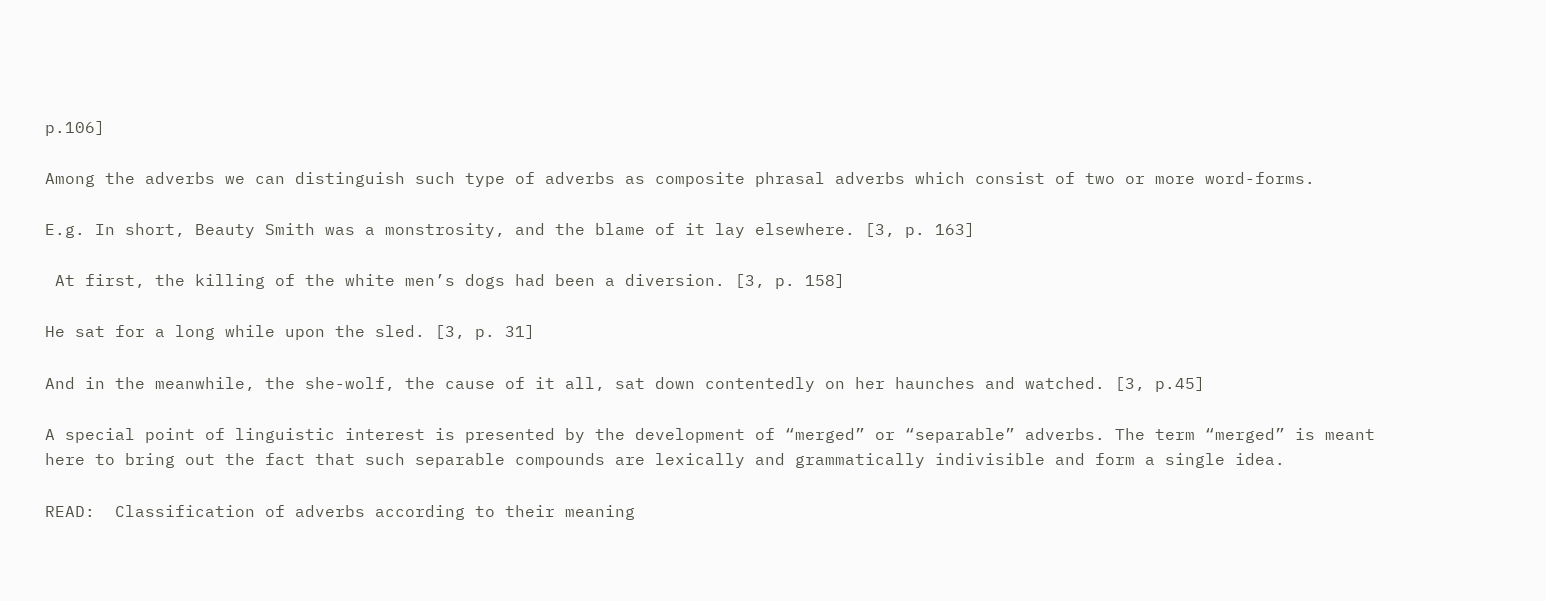p.106]

Among the adverbs we can distinguish such type of adverbs as composite phrasal adverbs which consist of two or more word-forms.

E.g. In short, Beauty Smith was a monstrosity, and the blame of it lay elsewhere. [3, p. 163]

 At first, the killing of the white men’s dogs had been a diversion. [3, p. 158]

He sat for a long while upon the sled. [3, p. 31]

And in the meanwhile, the she-wolf, the cause of it all, sat down contentedly on her haunches and watched. [3, p.45]

A special point of linguistic interest is presented by the development of “merged” or “separable” adverbs. The term “merged” is meant here to bring out the fact that such separable compounds are lexically and grammatically indivisible and form a single idea.

READ:  Classification of adverbs according to their meaning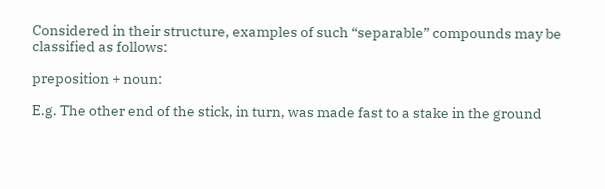Considered in their structure, examples of such “separable” compounds may be classified as follows:

preposition + noun:

E.g. The other end of the stick, in turn, was made fast to a stake in the ground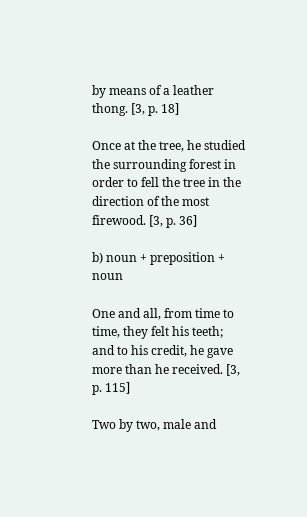by means of a leather thong. [3, p. 18]

Once at the tree, he studied the surrounding forest in order to fell the tree in the direction of the most firewood. [3, p. 36]

b) noun + preposition + noun

One and all, from time to time, they felt his teeth; and to his credit, he gave more than he received. [3, p. 115]

Two by two, male and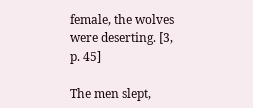female, the wolves were deserting. [3, p. 45]

The men slept,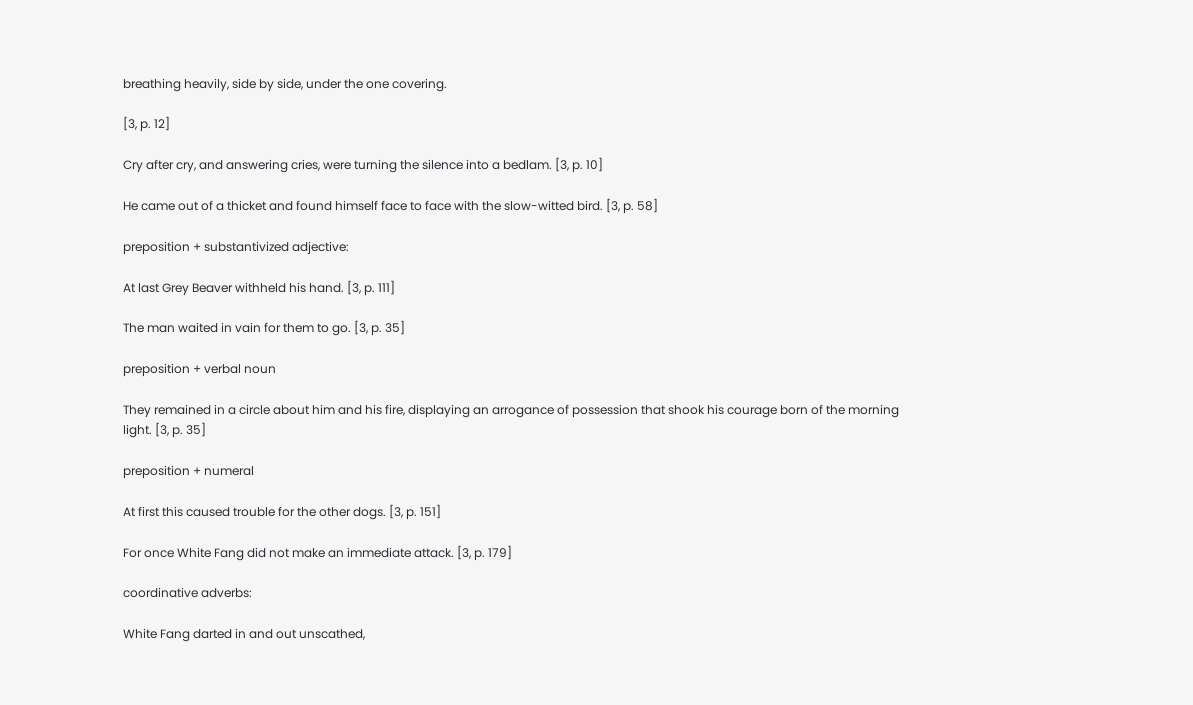breathing heavily, side by side, under the one covering.

[3, p. 12]

Cry after cry, and answering cries, were turning the silence into a bedlam. [3, p. 10]

He came out of a thicket and found himself face to face with the slow-witted bird. [3, p. 58]

preposition + substantivized adjective:

At last Grey Beaver withheld his hand. [3, p. 111]

The man waited in vain for them to go. [3, p. 35]

preposition + verbal noun

They remained in a circle about him and his fire, displaying an arrogance of possession that shook his courage born of the morning light. [3, p. 35]

preposition + numeral

At first this caused trouble for the other dogs. [3, p. 151]

For once White Fang did not make an immediate attack. [3, p. 179]

coordinative adverbs:

White Fang darted in and out unscathed,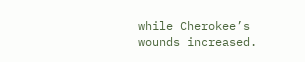while Cherokee’s wounds increased.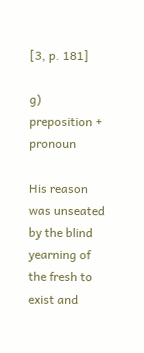[3, p. 181]

g) preposition + pronoun

His reason was unseated by the blind yearning of the fresh to exist and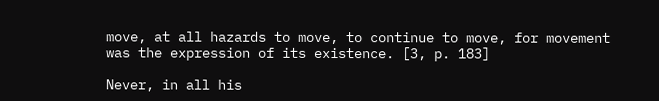move, at all hazards to move, to continue to move, for movement was the expression of its existence. [3, p. 183]

Never, in all his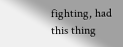fighting, had this thing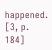happened. [3, p. 184]